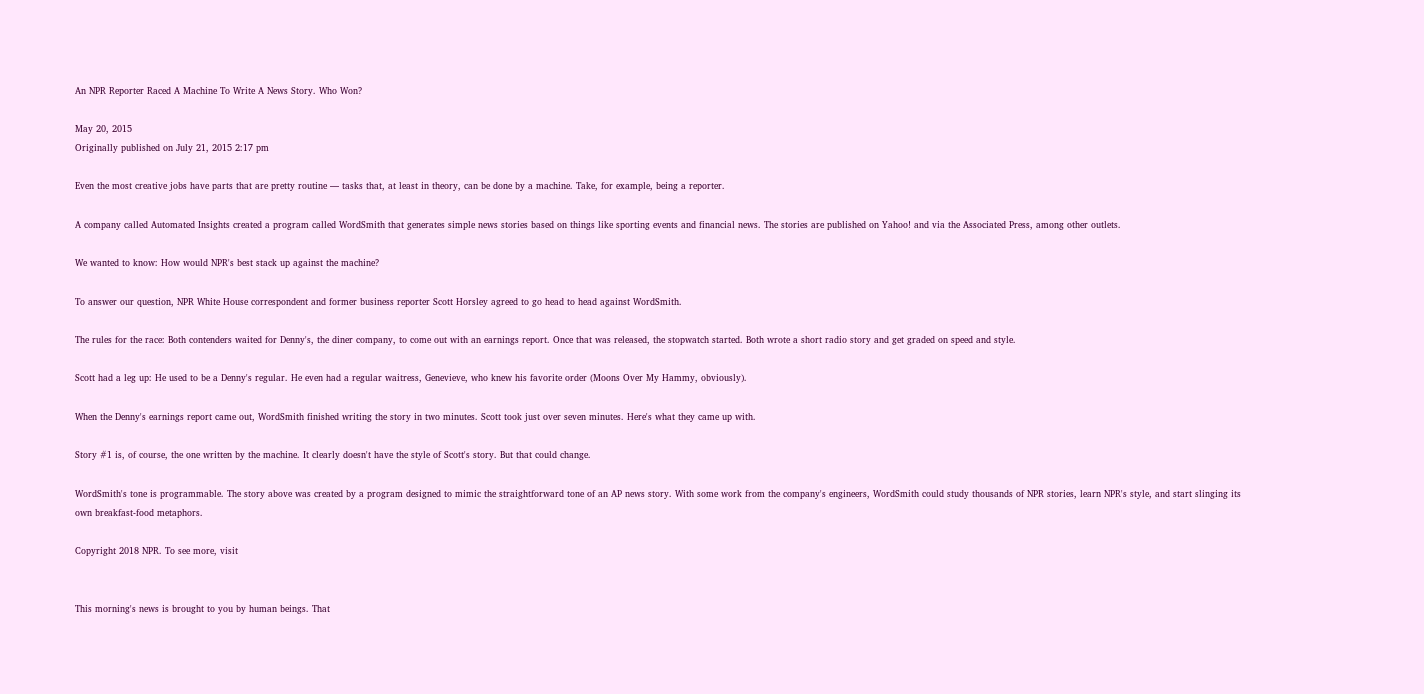An NPR Reporter Raced A Machine To Write A News Story. Who Won?

May 20, 2015
Originally published on July 21, 2015 2:17 pm

Even the most creative jobs have parts that are pretty routine — tasks that, at least in theory, can be done by a machine. Take, for example, being a reporter.

A company called Automated Insights created a program called WordSmith that generates simple news stories based on things like sporting events and financial news. The stories are published on Yahoo! and via the Associated Press, among other outlets.

We wanted to know: How would NPR's best stack up against the machine?

To answer our question, NPR White House correspondent and former business reporter Scott Horsley agreed to go head to head against WordSmith.

The rules for the race: Both contenders waited for Denny's, the diner company, to come out with an earnings report. Once that was released, the stopwatch started. Both wrote a short radio story and get graded on speed and style.

Scott had a leg up: He used to be a Denny's regular. He even had a regular waitress, Genevieve, who knew his favorite order (Moons Over My Hammy, obviously).

When the Denny's earnings report came out, WordSmith finished writing the story in two minutes. Scott took just over seven minutes. Here's what they came up with.

Story #1 is, of course, the one written by the machine. It clearly doesn't have the style of Scott's story. But that could change.

WordSmith's tone is programmable. The story above was created by a program designed to mimic the straightforward tone of an AP news story. With some work from the company's engineers, WordSmith could study thousands of NPR stories, learn NPR's style, and start slinging its own breakfast-food metaphors.

Copyright 2018 NPR. To see more, visit


This morning's news is brought to you by human beings. That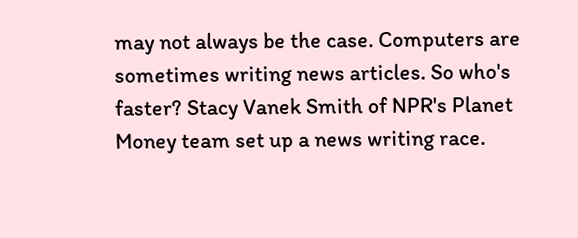may not always be the case. Computers are sometimes writing news articles. So who's faster? Stacy Vanek Smith of NPR's Planet Money team set up a news writing race.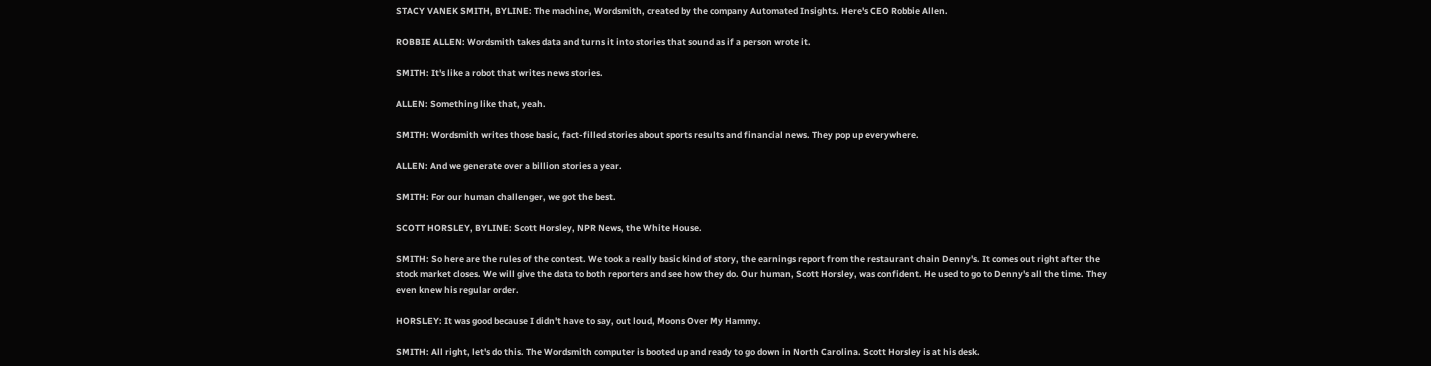STACY VANEK SMITH, BYLINE: The machine, Wordsmith, created by the company Automated Insights. Here's CEO Robbie Allen.

ROBBIE ALLEN: Wordsmith takes data and turns it into stories that sound as if a person wrote it.

SMITH: It's like a robot that writes news stories.

ALLEN: Something like that, yeah.

SMITH: Wordsmith writes those basic, fact-filled stories about sports results and financial news. They pop up everywhere.

ALLEN: And we generate over a billion stories a year.

SMITH: For our human challenger, we got the best.

SCOTT HORSLEY, BYLINE: Scott Horsley, NPR News, the White House.

SMITH: So here are the rules of the contest. We took a really basic kind of story, the earnings report from the restaurant chain Denny's. It comes out right after the stock market closes. We will give the data to both reporters and see how they do. Our human, Scott Horsley, was confident. He used to go to Denny's all the time. They even knew his regular order.

HORSLEY: It was good because I didn't have to say, out loud, Moons Over My Hammy.

SMITH: All right, let's do this. The Wordsmith computer is booted up and ready to go down in North Carolina. Scott Horsley is at his desk.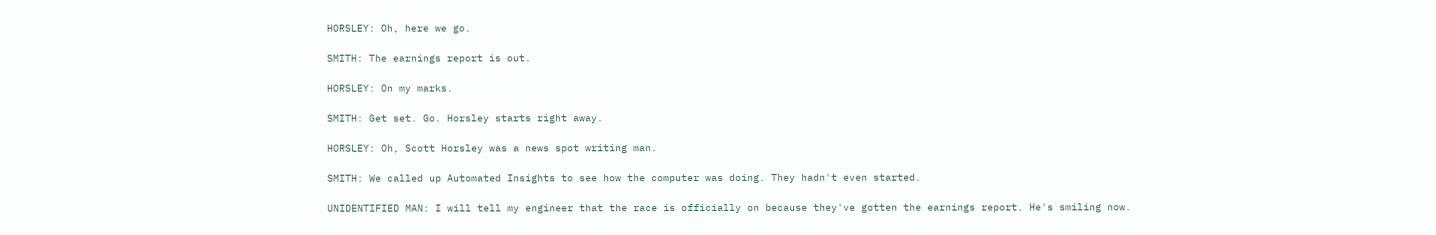HORSLEY: Oh, here we go.

SMITH: The earnings report is out.

HORSLEY: On my marks.

SMITH: Get set. Go. Horsley starts right away.

HORSLEY: Oh, Scott Horsley was a news spot writing man.

SMITH: We called up Automated Insights to see how the computer was doing. They hadn't even started.

UNIDENTIFIED MAN: I will tell my engineer that the race is officially on because they've gotten the earnings report. He's smiling now.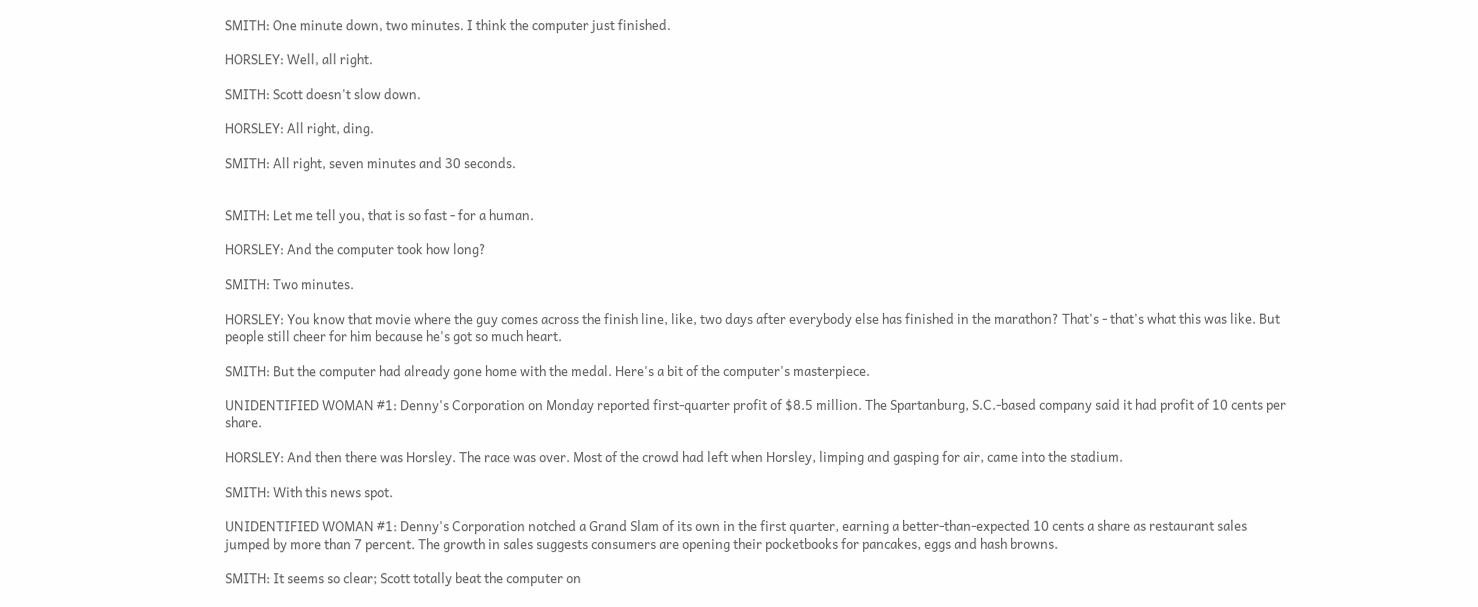SMITH: One minute down, two minutes. I think the computer just finished.

HORSLEY: Well, all right.

SMITH: Scott doesn't slow down.

HORSLEY: All right, ding.

SMITH: All right, seven minutes and 30 seconds.


SMITH: Let me tell you, that is so fast - for a human.

HORSLEY: And the computer took how long?

SMITH: Two minutes.

HORSLEY: You know that movie where the guy comes across the finish line, like, two days after everybody else has finished in the marathon? That's - that's what this was like. But people still cheer for him because he's got so much heart.

SMITH: But the computer had already gone home with the medal. Here's a bit of the computer's masterpiece.

UNIDENTIFIED WOMAN #1: Denny's Corporation on Monday reported first-quarter profit of $8.5 million. The Spartanburg, S.C.-based company said it had profit of 10 cents per share.

HORSLEY: And then there was Horsley. The race was over. Most of the crowd had left when Horsley, limping and gasping for air, came into the stadium.

SMITH: With this news spot.

UNIDENTIFIED WOMAN #1: Denny's Corporation notched a Grand Slam of its own in the first quarter, earning a better-than-expected 10 cents a share as restaurant sales jumped by more than 7 percent. The growth in sales suggests consumers are opening their pocketbooks for pancakes, eggs and hash browns.

SMITH: It seems so clear; Scott totally beat the computer on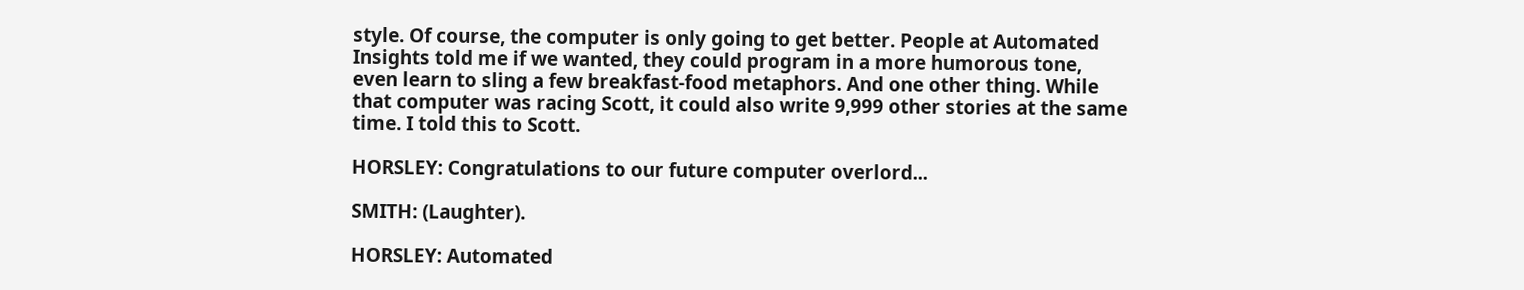style. Of course, the computer is only going to get better. People at Automated Insights told me if we wanted, they could program in a more humorous tone, even learn to sling a few breakfast-food metaphors. And one other thing. While that computer was racing Scott, it could also write 9,999 other stories at the same time. I told this to Scott.

HORSLEY: Congratulations to our future computer overlord...

SMITH: (Laughter).

HORSLEY: Automated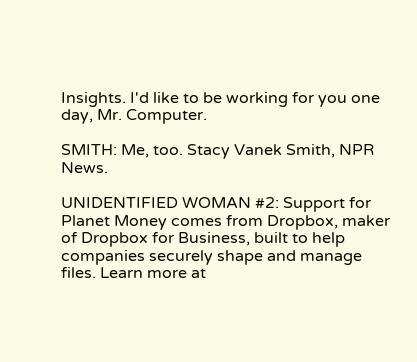Insights. I'd like to be working for you one day, Mr. Computer.

SMITH: Me, too. Stacy Vanek Smith, NPR News.

UNIDENTIFIED WOMAN #2: Support for Planet Money comes from Dropbox, maker of Dropbox for Business, built to help companies securely shape and manage files. Learn more at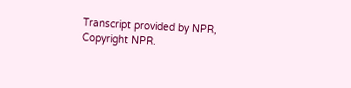Transcript provided by NPR, Copyright NPR.